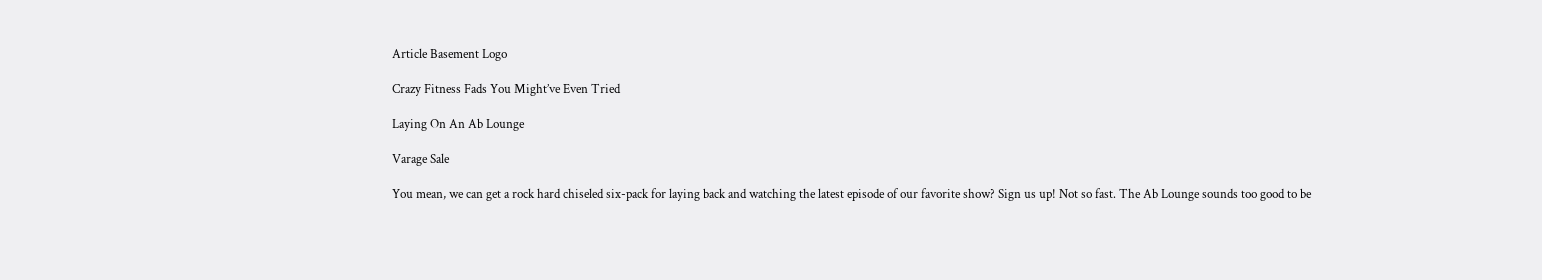Article Basement Logo

Crazy Fitness Fads You Might’ve Even Tried

Laying On An Ab Lounge

Varage Sale

You mean, we can get a rock hard chiseled six-pack for laying back and watching the latest episode of our favorite show? Sign us up! Not so fast. The Ab Lounge sounds too good to be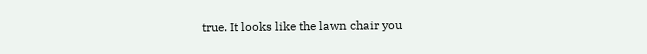true. It looks like the lawn chair you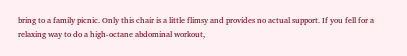bring to a family picnic. Only this chair is a little flimsy and provides no actual support. If you fell for a relaxing way to do a high-octane abdominal workout,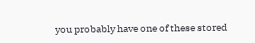you probably have one of these stored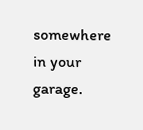somewhere in your garage.